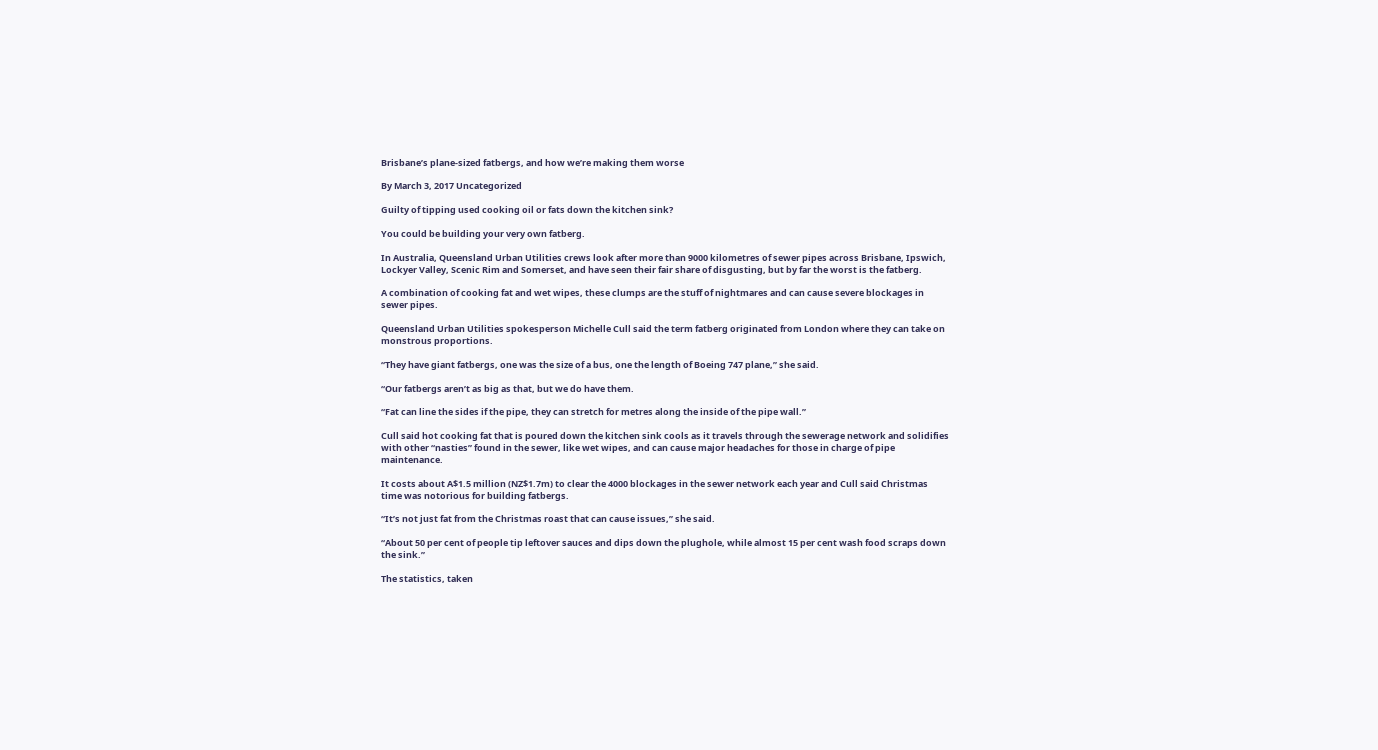Brisbane’s plane-sized fatbergs, and how we’re making them worse

By March 3, 2017 Uncategorized

Guilty of tipping used cooking oil or fats down the kitchen sink?

You could be building your very own fatberg.

In Australia, Queensland Urban Utilities crews look after more than 9000 kilometres of sewer pipes across Brisbane, Ipswich, Lockyer Valley, Scenic Rim and Somerset, and have seen their fair share of disgusting, but by far the worst is the fatberg.

A combination of cooking fat and wet wipes, these clumps are the stuff of nightmares and can cause severe blockages in sewer pipes.

Queensland Urban Utilities spokesperson Michelle Cull said the term fatberg originated from London where they can take on monstrous proportions.

“They have giant fatbergs, one was the size of a bus, one the length of Boeing 747 plane,” she said.

“Our fatbergs aren’t as big as that, but we do have them.

“Fat can line the sides if the pipe, they can stretch for metres along the inside of the pipe wall.”

Cull said hot cooking fat that is poured down the kitchen sink cools as it travels through the sewerage network and solidifies with other “nasties” found in the sewer, like wet wipes, and can cause major headaches for those in charge of pipe maintenance.

It costs about A$1.5 million (NZ$1.7m) to clear the 4000 blockages in the sewer network each year and Cull said Christmas time was notorious for building fatbergs.

“It’s not just fat from the Christmas roast that can cause issues,” she said.

“About 50 per cent of people tip leftover sauces and dips down the plughole, while almost 15 per cent wash food scraps down the sink.”

The statistics, taken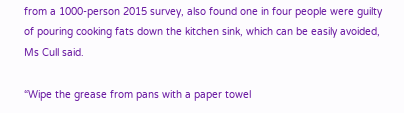from a 1000-person 2015 survey, also found one in four people were guilty of pouring cooking fats down the kitchen sink, which can be easily avoided, Ms Cull said.

“Wipe the grease from pans with a paper towel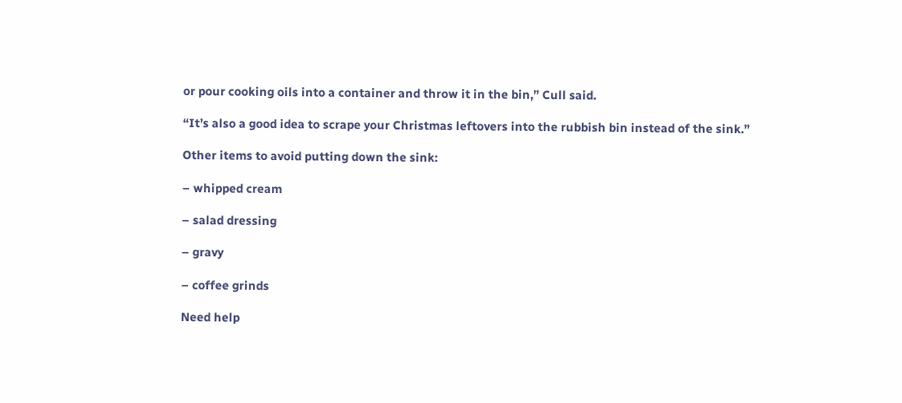or pour cooking oils into a container and throw it in the bin,” Cull said.

“It’s also a good idea to scrape your Christmas leftovers into the rubbish bin instead of the sink.”

Other items to avoid putting down the sink:

– whipped cream

– salad dressing

– gravy

– coffee grinds

Need help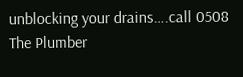unblocking your drains….call 0508 The Plumber